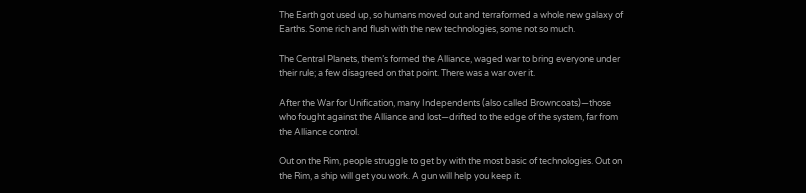The Earth got used up, so humans moved out and terraformed a whole new galaxy of Earths. Some rich and flush with the new technologies, some not so much.

The Central Planets, them’s formed the Alliance, waged war to bring everyone under their rule; a few disagreed on that point. There was a war over it.

After the War for Unification, many Independents (also called Browncoats)—those who fought against the Alliance and lost—drifted to the edge of the system, far from the Alliance control.

Out on the Rim, people struggle to get by with the most basic of technologies. Out on the Rim, a ship will get you work. A gun will help you keep it.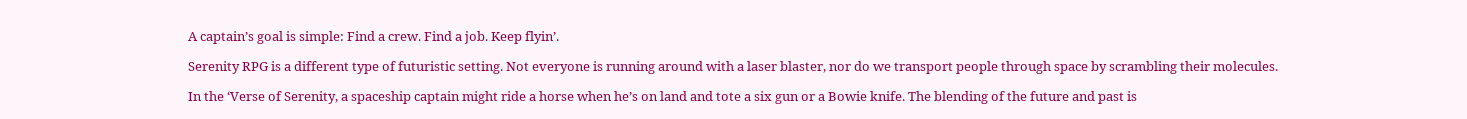A captain’s goal is simple: Find a crew. Find a job. Keep flyin’.

Serenity RPG is a different type of futuristic setting. Not everyone is running around with a laser blaster, nor do we transport people through space by scrambling their molecules.

In the ‘Verse of Serenity, a spaceship captain might ride a horse when he’s on land and tote a six gun or a Bowie knife. The blending of the future and past is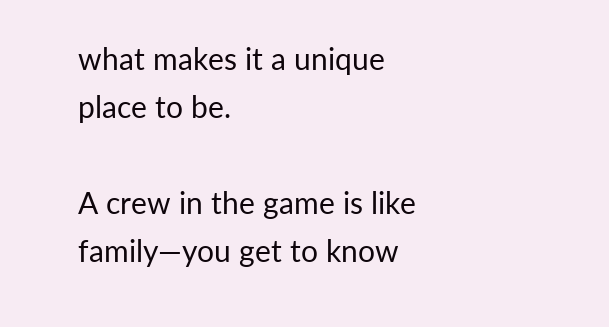what makes it a unique place to be.

A crew in the game is like family—you get to know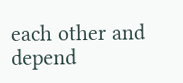each other and depend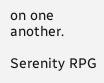on one another.

Serenity RPG